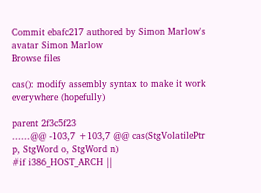Commit ebafc217 authored by Simon Marlow's avatar Simon Marlow
Browse files

cas(): modify assembly syntax to make it work everywhere (hopefully)

parent 2f3c5f23
......@@ -103,7 +103,7 @@ cas(StgVolatilePtr p, StgWord o, StgWord n)
#if i386_HOST_ARCH ||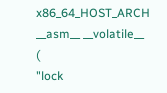x86_64_HOST_ARCH
__asm__ __volatile__ (
"lock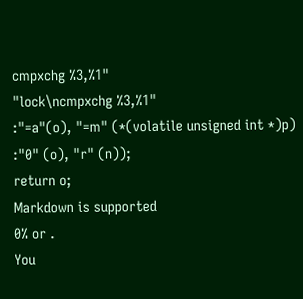cmpxchg %3,%1"
"lock\ncmpxchg %3,%1"
:"=a"(o), "=m" (*(volatile unsigned int *)p)
:"0" (o), "r" (n));
return o;
Markdown is supported
0% or .
You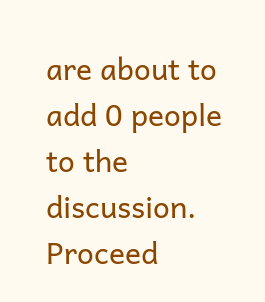are about to add 0 people to the discussion. Proceed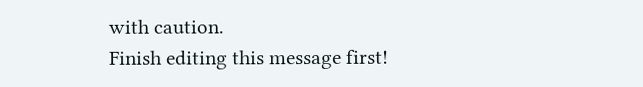with caution.
Finish editing this message first!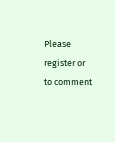Please register or to comment